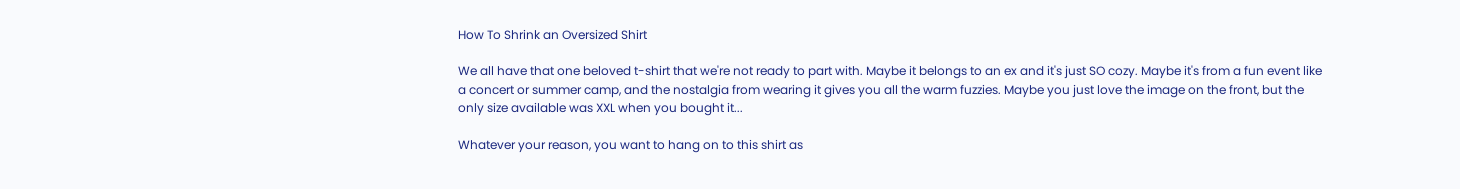How To Shrink an Oversized Shirt

We all have that one beloved t-shirt that we're not ready to part with. Maybe it belongs to an ex and it's just SO cozy. Maybe it's from a fun event like a concert or summer camp, and the nostalgia from wearing it gives you all the warm fuzzies. Maybe you just love the image on the front, but the only size available was XXL when you bought it...

Whatever your reason, you want to hang on to this shirt as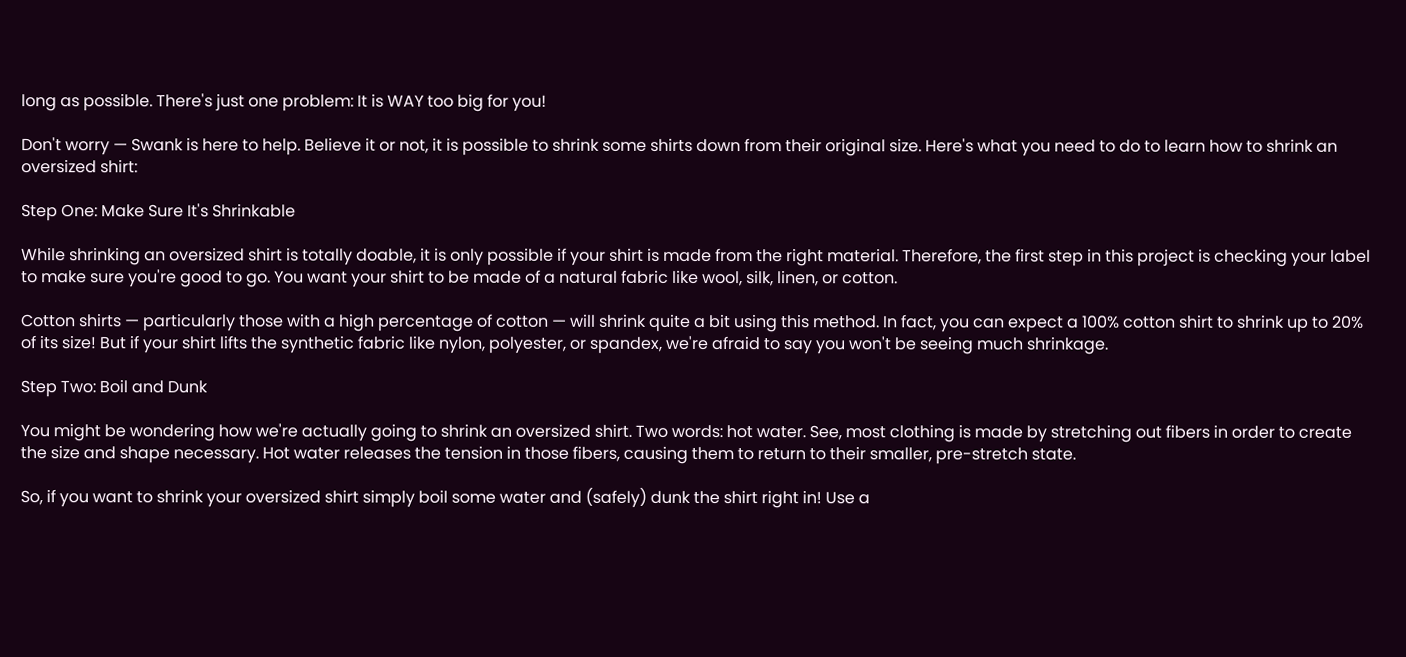long as possible. There's just one problem: It is WAY too big for you!

Don't worry — Swank is here to help. Believe it or not, it is possible to shrink some shirts down from their original size. Here's what you need to do to learn how to shrink an oversized shirt:

Step One: Make Sure It's Shrinkable

While shrinking an oversized shirt is totally doable, it is only possible if your shirt is made from the right material. Therefore, the first step in this project is checking your label to make sure you're good to go. You want your shirt to be made of a natural fabric like wool, silk, linen, or cotton.

Cotton shirts — particularly those with a high percentage of cotton — will shrink quite a bit using this method. In fact, you can expect a 100% cotton shirt to shrink up to 20% of its size! But if your shirt lifts the synthetic fabric like nylon, polyester, or spandex, we're afraid to say you won't be seeing much shrinkage.

Step Two: Boil and Dunk

You might be wondering how we're actually going to shrink an oversized shirt. Two words: hot water. See, most clothing is made by stretching out fibers in order to create the size and shape necessary. Hot water releases the tension in those fibers, causing them to return to their smaller, pre-stretch state.

So, if you want to shrink your oversized shirt simply boil some water and (safely) dunk the shirt right in! Use a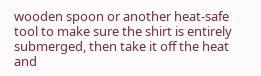wooden spoon or another heat-safe tool to make sure the shirt is entirely submerged, then take it off the heat and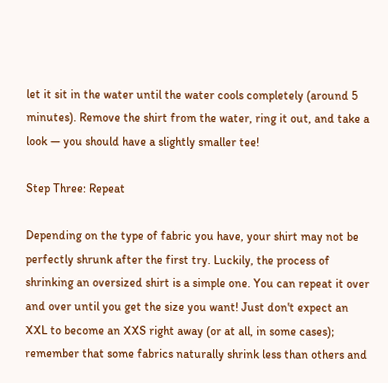let it sit in the water until the water cools completely (around 5 minutes). Remove the shirt from the water, ring it out, and take a look — you should have a slightly smaller tee!

Step Three: Repeat

Depending on the type of fabric you have, your shirt may not be perfectly shrunk after the first try. Luckily, the process of shrinking an oversized shirt is a simple one. You can repeat it over and over until you get the size you want! Just don't expect an XXL to become an XXS right away (or at all, in some cases); remember that some fabrics naturally shrink less than others and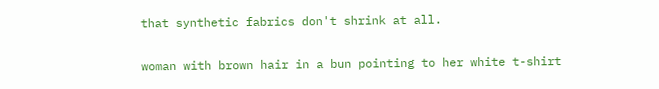that synthetic fabrics don't shrink at all.

woman with brown hair in a bun pointing to her white t-shirt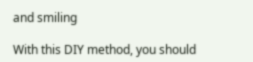and smiling

With this DIY method, you should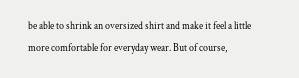be able to shrink an oversized shirt and make it feel a little more comfortable for everyday wear. But of course,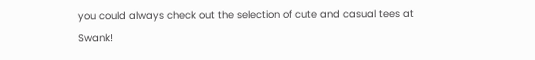you could always check out the selection of cute and casual tees at Swank!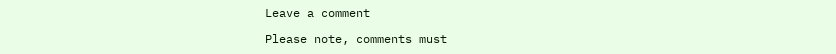Leave a comment

Please note, comments must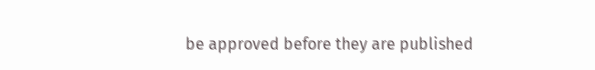be approved before they are published